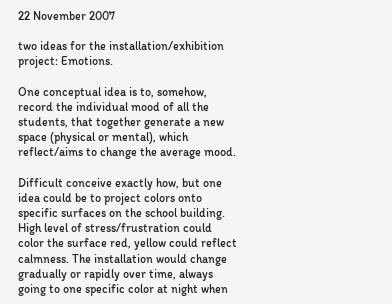22 November 2007

two ideas for the installation/exhibition project: Emotions.

One conceptual idea is to, somehow, record the individual mood of all the students, that together generate a new space (physical or mental), which reflect/aims to change the average mood.

Difficult conceive exactly how, but one idea could be to project colors onto specific surfaces on the school building. High level of stress/frustration could color the surface red, yellow could reflect calmness. The installation would change gradually or rapidly over time, always going to one specific color at night when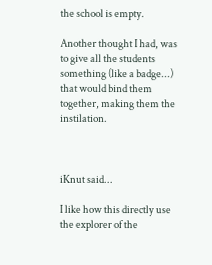the school is empty.

Another thought I had, was to give all the students something (like a badge...) that would bind them together, making them the instilation.



iKnut said...

I like how this directly use the explorer of the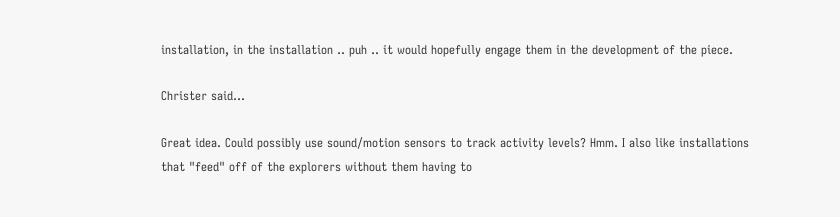installation, in the installation .. puh .. it would hopefully engage them in the development of the piece.

Christer said...

Great idea. Could possibly use sound/motion sensors to track activity levels? Hmm. I also like installations that "feed" off of the explorers without them having to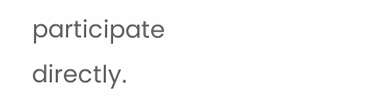participate directly.